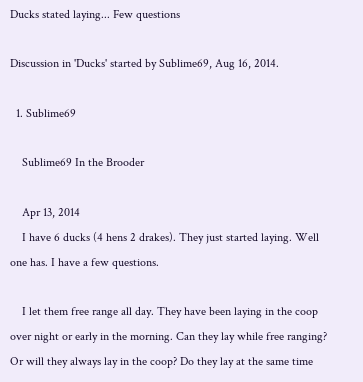Ducks stated laying... Few questions

Discussion in 'Ducks' started by Sublime69, Aug 16, 2014.

  1. Sublime69

    Sublime69 In the Brooder

    Apr 13, 2014
    I have 6 ducks (4 hens 2 drakes). They just started laying. Well one has. I have a few questions.

    I let them free range all day. They have been laying in the coop over night or early in the morning. Can they lay while free ranging? Or will they always lay in the coop? Do they lay at the same time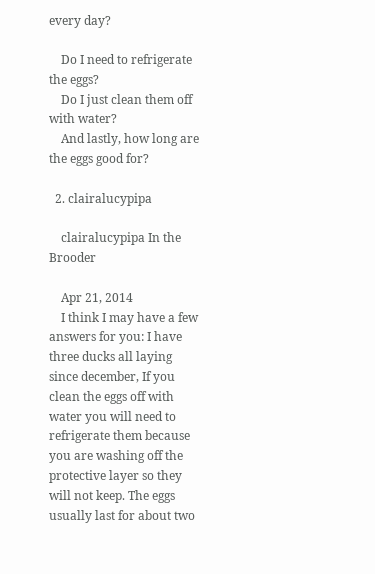every day?

    Do I need to refrigerate the eggs?
    Do I just clean them off with water?
    And lastly, how long are the eggs good for?

  2. clairalucypipa

    clairalucypipa In the Brooder

    Apr 21, 2014
    I think I may have a few answers for you: I have three ducks all laying since december, If you clean the eggs off with water you will need to refrigerate them because you are washing off the protective layer so they will not keep. The eggs usually last for about two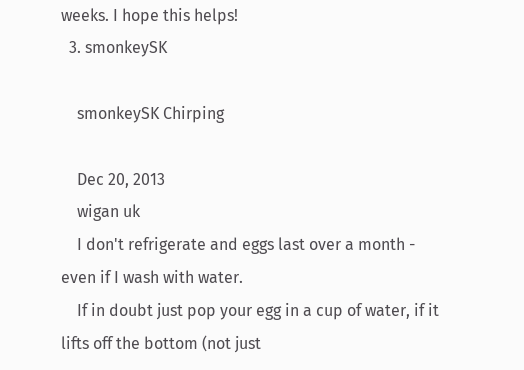weeks. I hope this helps!
  3. smonkeySK

    smonkeySK Chirping

    Dec 20, 2013
    wigan uk
    I don't refrigerate and eggs last over a month - even if I wash with water.
    If in doubt just pop your egg in a cup of water, if it lifts off the bottom (not just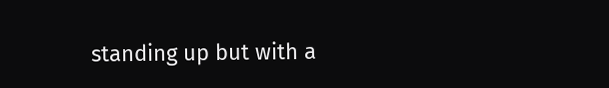standing up but with a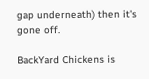gap underneath) then it's gone off.

BackYard Chickens is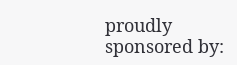proudly sponsored by: